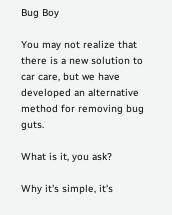Bug Boy

You may not realize that there is a new solution to car care, but we have developed an alternative method for removing bug guts.

What is it, you ask?

Why it's simple, it's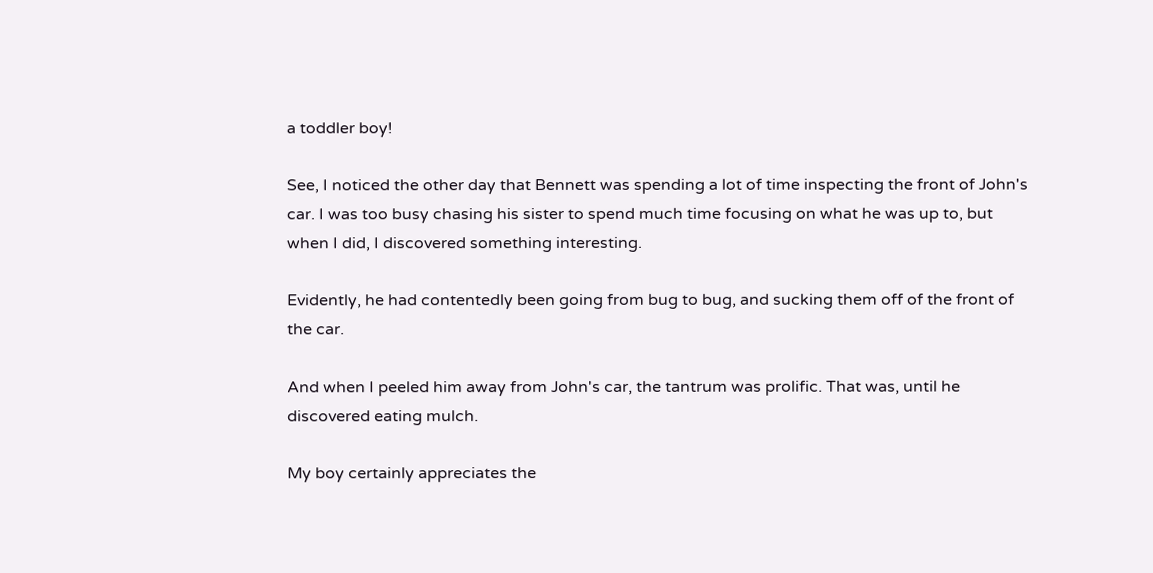a toddler boy!

See, I noticed the other day that Bennett was spending a lot of time inspecting the front of John's car. I was too busy chasing his sister to spend much time focusing on what he was up to, but when I did, I discovered something interesting.

Evidently, he had contentedly been going from bug to bug, and sucking them off of the front of the car.

And when I peeled him away from John's car, the tantrum was prolific. That was, until he discovered eating mulch.

My boy certainly appreciates the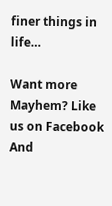finer things in life…

Want more Mayhem? Like us on Facebook
And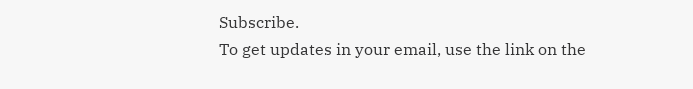Subscribe.
To get updates in your email, use the link on the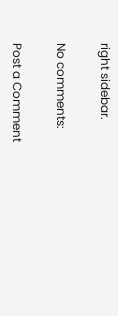right sidebar.

No comments:

Post a Comment